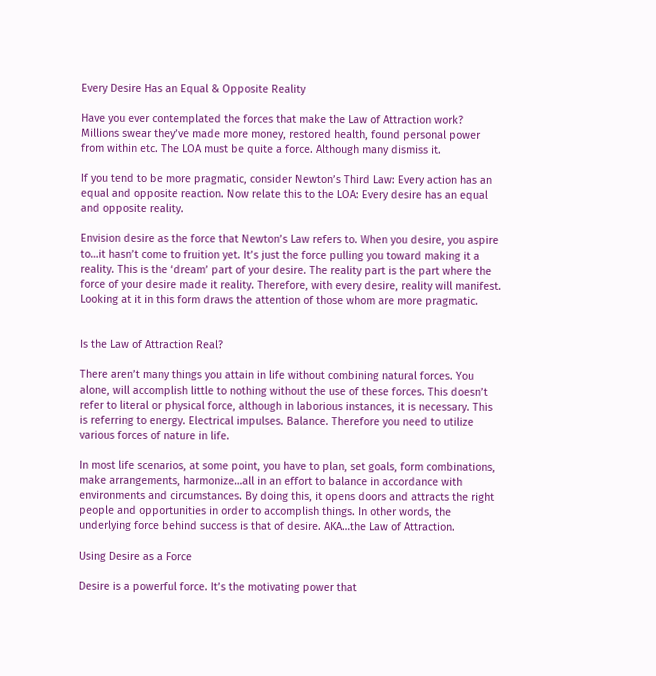Every Desire Has an Equal & Opposite Reality

Have you ever contemplated the forces that make the Law of Attraction work? Millions swear they’ve made more money, restored health, found personal power from within etc. The LOA must be quite a force. Although many dismiss it.

If you tend to be more pragmatic, consider Newton’s Third Law: Every action has an equal and opposite reaction. Now relate this to the LOA: Every desire has an equal and opposite reality.

Envision desire as the force that Newton’s Law refers to. When you desire, you aspire to…it hasn’t come to fruition yet. It’s just the force pulling you toward making it a reality. This is the ‘dream’ part of your desire. The reality part is the part where the force of your desire made it reality. Therefore, with every desire, reality will manifest. Looking at it in this form draws the attention of those whom are more pragmatic.


Is the Law of Attraction Real?

There aren’t many things you attain in life without combining natural forces. You alone, will accomplish little to nothing without the use of these forces. This doesn’t refer to literal or physical force, although in laborious instances, it is necessary. This is referring to energy. Electrical impulses. Balance. Therefore you need to utilize various forces of nature in life.

In most life scenarios, at some point, you have to plan, set goals, form combinations, make arrangements, harmonize…all in an effort to balance in accordance with environments and circumstances. By doing this, it opens doors and attracts the right people and opportunities in order to accomplish things. In other words, the underlying force behind success is that of desire. AKA…the Law of Attraction.

Using Desire as a Force

Desire is a powerful force. It’s the motivating power that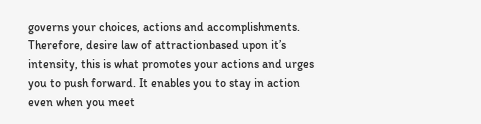governs your choices, actions and accomplishments. Therefore, desire law of attractionbased upon it’s intensity, this is what promotes your actions and urges you to push forward. It enables you to stay in action even when you meet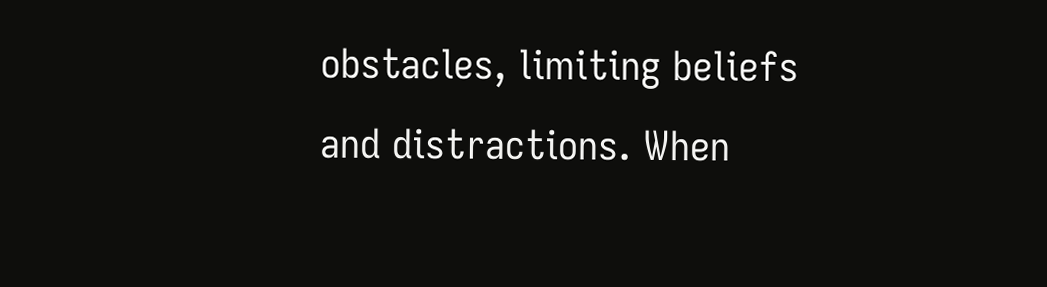obstacles, limiting beliefs and distractions. When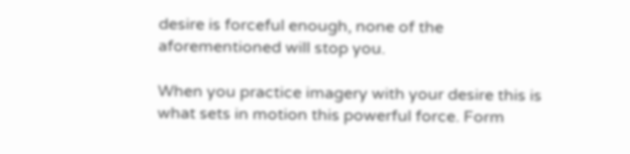desire is forceful enough, none of the aforementioned will stop you.

When you practice imagery with your desire this is what sets in motion this powerful force. Form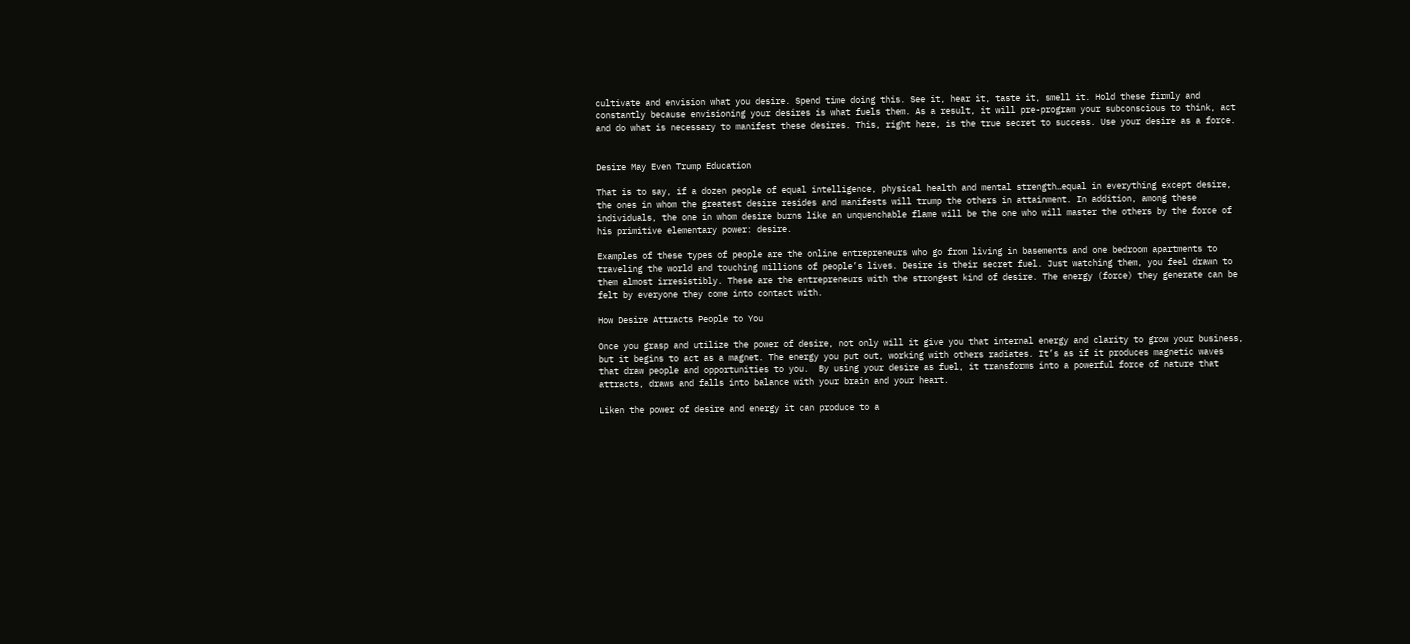cultivate and envision what you desire. Spend time doing this. See it, hear it, taste it, smell it. Hold these firmly and constantly because envisioning your desires is what fuels them. As a result, it will pre-program your subconscious to think, act and do what is necessary to manifest these desires. This, right here, is the true secret to success. Use your desire as a force.


Desire May Even Trump Education

That is to say, if a dozen people of equal intelligence, physical health and mental strength…equal in everything except desire, the ones in whom the greatest desire resides and manifests will trump the others in attainment. In addition, among these individuals, the one in whom desire burns like an unquenchable flame will be the one who will master the others by the force of his primitive elementary power: desire.

Examples of these types of people are the online entrepreneurs who go from living in basements and one bedroom apartments to traveling the world and touching millions of people’s lives. Desire is their secret fuel. Just watching them, you feel drawn to them almost irresistibly. These are the entrepreneurs with the strongest kind of desire. The energy (force) they generate can be felt by everyone they come into contact with.

How Desire Attracts People to You

Once you grasp and utilize the power of desire, not only will it give you that internal energy and clarity to grow your business, but it begins to act as a magnet. The energy you put out, working with others radiates. It’s as if it produces magnetic waves that draw people and opportunities to you.  By using your desire as fuel, it transforms into a powerful force of nature that attracts, draws and falls into balance with your brain and your heart.

Liken the power of desire and energy it can produce to a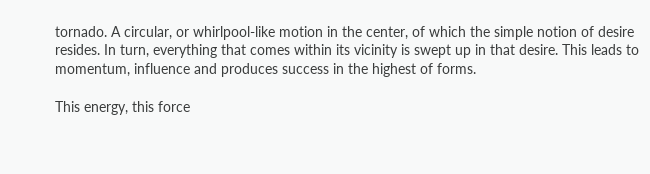tornado. A circular, or whirlpool-like motion in the center, of which the simple notion of desire resides. In turn, everything that comes within its vicinity is swept up in that desire. This leads to momentum, influence and produces success in the highest of forms.

This energy, this force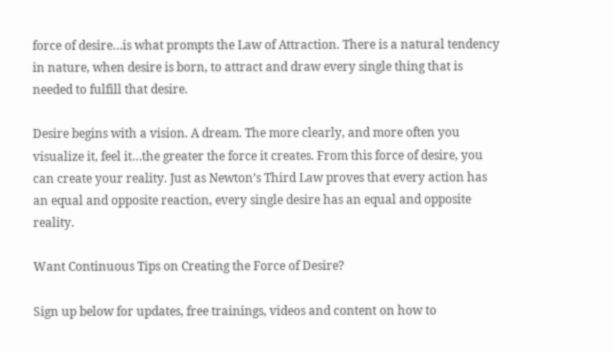force of desire…is what prompts the Law of Attraction. There is a natural tendency in nature, when desire is born, to attract and draw every single thing that is needed to fulfill that desire.

Desire begins with a vision. A dream. The more clearly, and more often you visualize it, feel it…the greater the force it creates. From this force of desire, you can create your reality. Just as Newton’s Third Law proves that every action has an equal and opposite reaction, every single desire has an equal and opposite reality.

Want Continuous Tips on Creating the Force of Desire?

Sign up below for updates, free trainings, videos and content on how to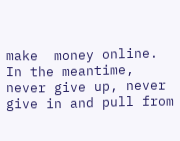make  money online. In the meantime, never give up, never give in and pull from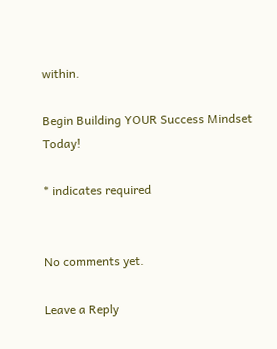within.

Begin Building YOUR Success Mindset Today!

* indicates required


No comments yet.

Leave a Reply